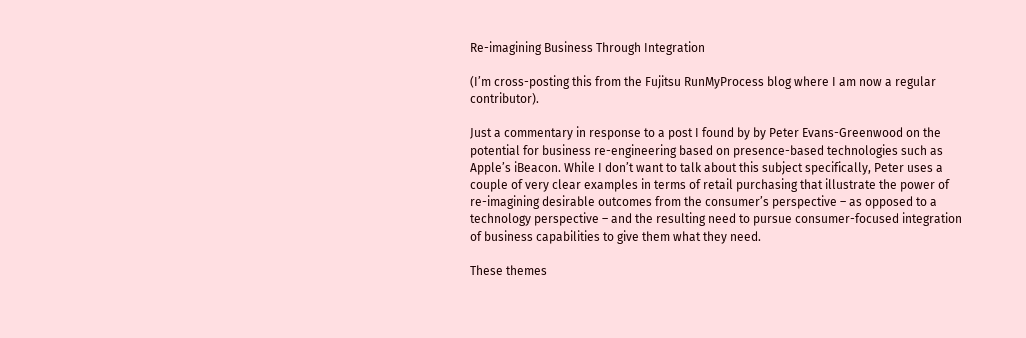Re-imagining Business Through Integration

(I’m cross-posting this from the Fujitsu RunMyProcess blog where I am now a regular contributor).

Just a commentary in response to a post I found by by Peter Evans-Greenwood on the potential for business re-engineering based on presence-based technologies such as Apple’s iBeacon. While I don’t want to talk about this subject specifically, Peter uses a couple of very clear examples in terms of retail purchasing that illustrate the power of re-imagining desirable outcomes from the consumer’s perspective – as opposed to a technology perspective – and the resulting need to pursue consumer-focused integration of business capabilities to give them what they need.

These themes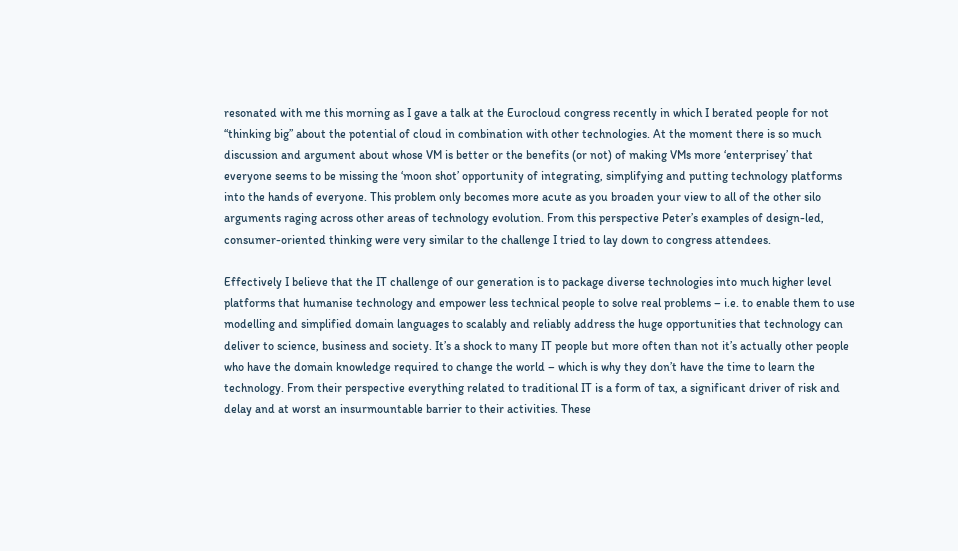resonated with me this morning as I gave a talk at the Eurocloud congress recently in which I berated people for not “thinking big” about the potential of cloud in combination with other technologies. At the moment there is so much discussion and argument about whose VM is better or the benefits (or not) of making VMs more ‘enterprisey’ that everyone seems to be missing the ‘moon shot’ opportunity of integrating, simplifying and putting technology platforms into the hands of everyone. This problem only becomes more acute as you broaden your view to all of the other silo arguments raging across other areas of technology evolution. From this perspective Peter’s examples of design-led, consumer-oriented thinking were very similar to the challenge I tried to lay down to congress attendees.

Effectively I believe that the IT challenge of our generation is to package diverse technologies into much higher level platforms that humanise technology and empower less technical people to solve real problems – i.e. to enable them to use modelling and simplified domain languages to scalably and reliably address the huge opportunities that technology can deliver to science, business and society. It’s a shock to many IT people but more often than not it’s actually other people who have the domain knowledge required to change the world – which is why they don’t have the time to learn the technology. From their perspective everything related to traditional IT is a form of tax, a significant driver of risk and delay and at worst an insurmountable barrier to their activities. These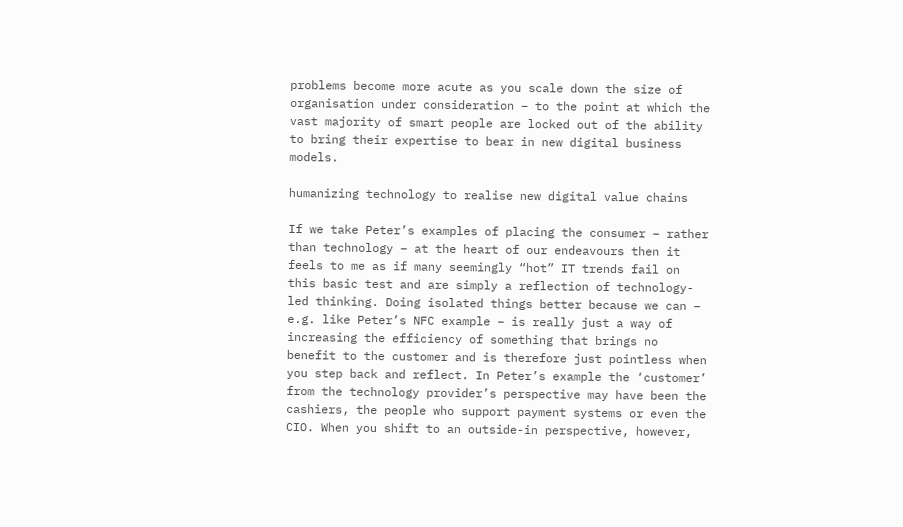problems become more acute as you scale down the size of organisation under consideration – to the point at which the vast majority of smart people are locked out of the ability to bring their expertise to bear in new digital business models.

humanizing technology to realise new digital value chains

If we take Peter’s examples of placing the consumer – rather than technology – at the heart of our endeavours then it feels to me as if many seemingly “hot” IT trends fail on this basic test and are simply a reflection of technology-led thinking. Doing isolated things better because we can – e.g. like Peter’s NFC example – is really just a way of increasing the efficiency of something that brings no benefit to the customer and is therefore just pointless when you step back and reflect. In Peter’s example the ‘customer’ from the technology provider’s perspective may have been the cashiers, the people who support payment systems or even the CIO. When you shift to an outside-in perspective, however,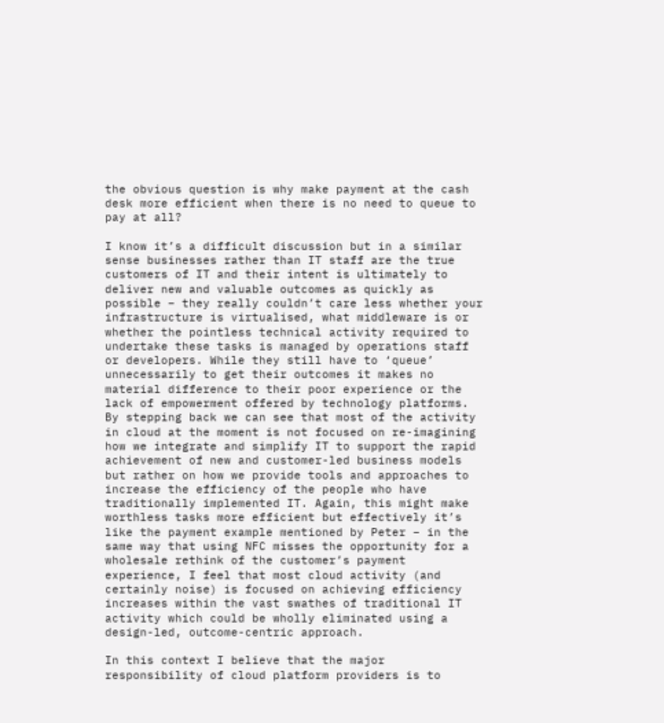the obvious question is why make payment at the cash desk more efficient when there is no need to queue to pay at all?

I know it’s a difficult discussion but in a similar sense businesses rather than IT staff are the true customers of IT and their intent is ultimately to deliver new and valuable outcomes as quickly as possible – they really couldn’t care less whether your infrastructure is virtualised, what middleware is or whether the pointless technical activity required to undertake these tasks is managed by operations staff or developers. While they still have to ‘queue’ unnecessarily to get their outcomes it makes no material difference to their poor experience or the lack of empowerment offered by technology platforms. By stepping back we can see that most of the activity in cloud at the moment is not focused on re-imagining how we integrate and simplify IT to support the rapid achievement of new and customer-led business models but rather on how we provide tools and approaches to increase the efficiency of the people who have traditionally implemented IT. Again, this might make worthless tasks more efficient but effectively it’s like the payment example mentioned by Peter – in the same way that using NFC misses the opportunity for a wholesale rethink of the customer’s payment experience, I feel that most cloud activity (and certainly noise) is focused on achieving efficiency increases within the vast swathes of traditional IT activity which could be wholly eliminated using a design-led, outcome-centric approach.

In this context I believe that the major responsibility of cloud platform providers is to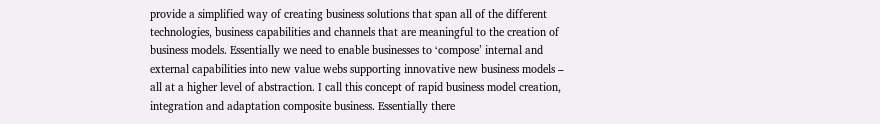provide a simplified way of creating business solutions that span all of the different technologies, business capabilities and channels that are meaningful to the creation of business models. Essentially we need to enable businesses to ‘compose’ internal and external capabilities into new value webs supporting innovative new business models – all at a higher level of abstraction. I call this concept of rapid business model creation, integration and adaptation composite business. Essentially there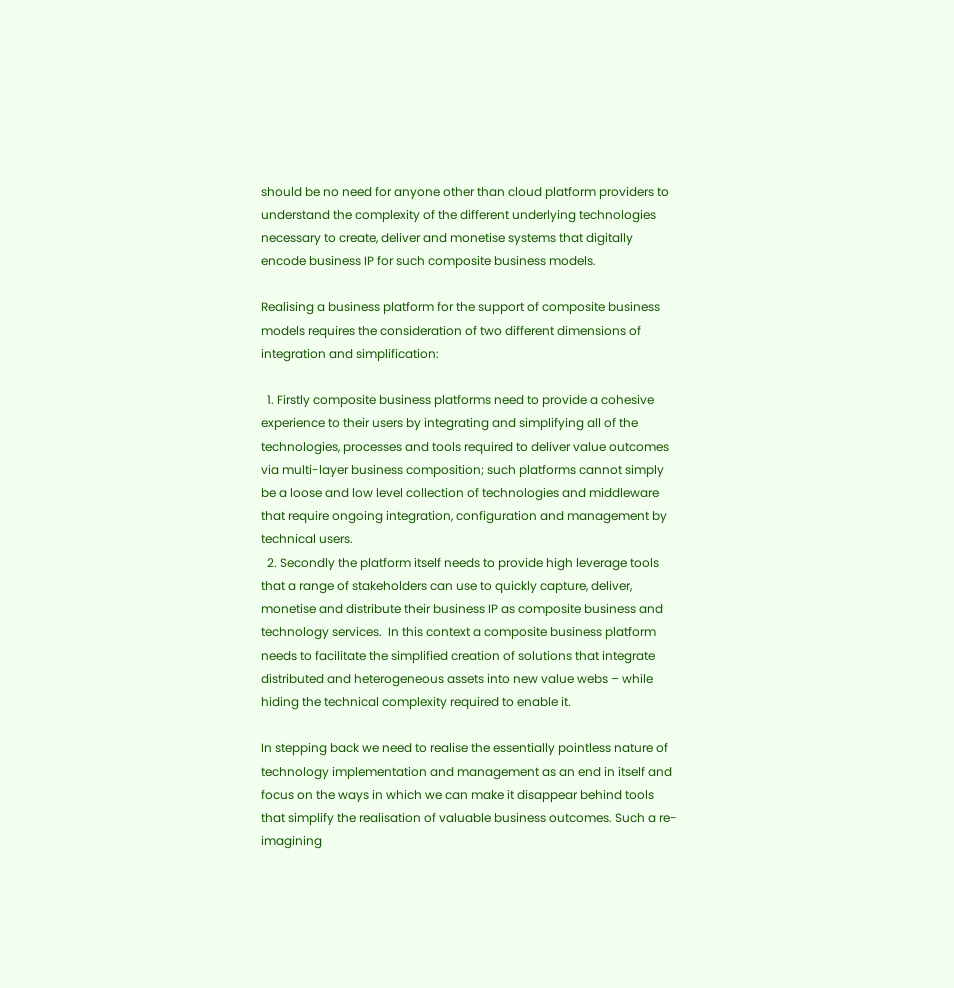should be no need for anyone other than cloud platform providers to understand the complexity of the different underlying technologies necessary to create, deliver and monetise systems that digitally encode business IP for such composite business models.

Realising a business platform for the support of composite business models requires the consideration of two different dimensions of integration and simplification:

  1. Firstly composite business platforms need to provide a cohesive experience to their users by integrating and simplifying all of the technologies, processes and tools required to deliver value outcomes via multi-layer business composition; such platforms cannot simply be a loose and low level collection of technologies and middleware that require ongoing integration, configuration and management by technical users.
  2. Secondly the platform itself needs to provide high leverage tools that a range of stakeholders can use to quickly capture, deliver, monetise and distribute their business IP as composite business and technology services.  In this context a composite business platform needs to facilitate the simplified creation of solutions that integrate distributed and heterogeneous assets into new value webs – while hiding the technical complexity required to enable it.

In stepping back we need to realise the essentially pointless nature of technology implementation and management as an end in itself and focus on the ways in which we can make it disappear behind tools that simplify the realisation of valuable business outcomes. Such a re-imagining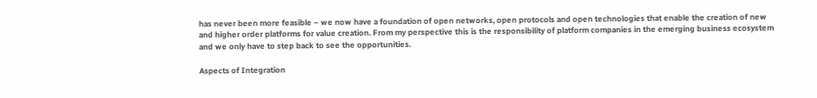has never been more feasible – we now have a foundation of open networks, open protocols and open technologies that enable the creation of new and higher order platforms for value creation. From my perspective this is the responsibility of platform companies in the emerging business ecosystem and we only have to step back to see the opportunities.

Aspects of Integration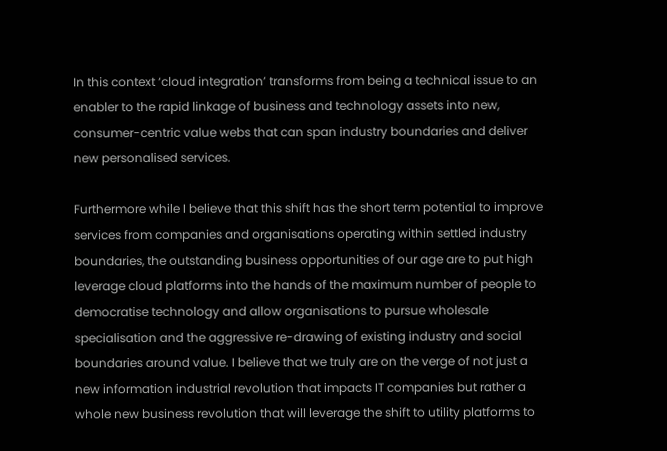In this context ‘cloud integration’ transforms from being a technical issue to an enabler to the rapid linkage of business and technology assets into new, consumer-centric value webs that can span industry boundaries and deliver new personalised services.

Furthermore while I believe that this shift has the short term potential to improve services from companies and organisations operating within settled industry boundaries, the outstanding business opportunities of our age are to put high leverage cloud platforms into the hands of the maximum number of people to democratise technology and allow organisations to pursue wholesale specialisation and the aggressive re-drawing of existing industry and social boundaries around value. I believe that we truly are on the verge of not just a new information industrial revolution that impacts IT companies but rather a whole new business revolution that will leverage the shift to utility platforms to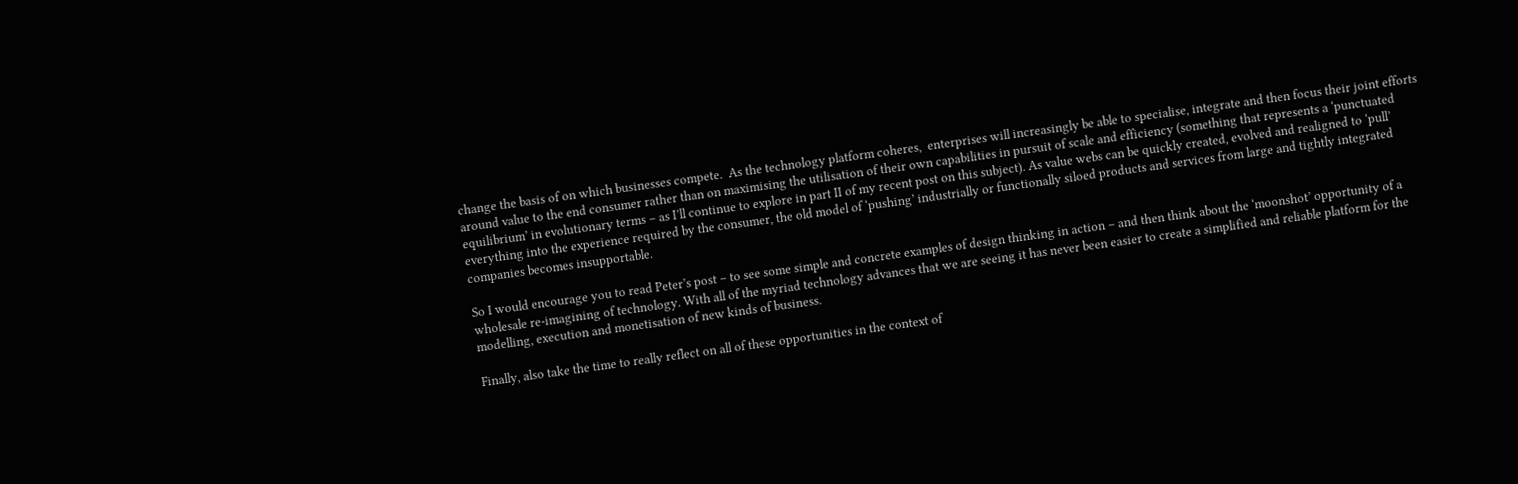change the basis of on which businesses compete.  As the technology platform coheres,  enterprises will increasingly be able to specialise, integrate and then focus their joint efforts around value to the end consumer rather than on maximising the utilisation of their own capabilities in pursuit of scale and efficiency (something that represents a ‘punctuated equilibrium’ in evolutionary terms – as I’ll continue to explore in part II of my recent post on this subject). As value webs can be quickly created, evolved and realigned to ‘pull’ everything into the experience required by the consumer, the old model of ‘pushing’ industrially or functionally siloed products and services from large and tightly integrated companies becomes insupportable.

So I would encourage you to read Peter’s post – to see some simple and concrete examples of design thinking in action – and then think about the ‘moonshot’ opportunity of a wholesale re-imagining of technology. With all of the myriad technology advances that we are seeing it has never been easier to create a simplified and reliable platform for the modelling, execution and monetisation of new kinds of business.

Finally, also take the time to really reflect on all of these opportunities in the context of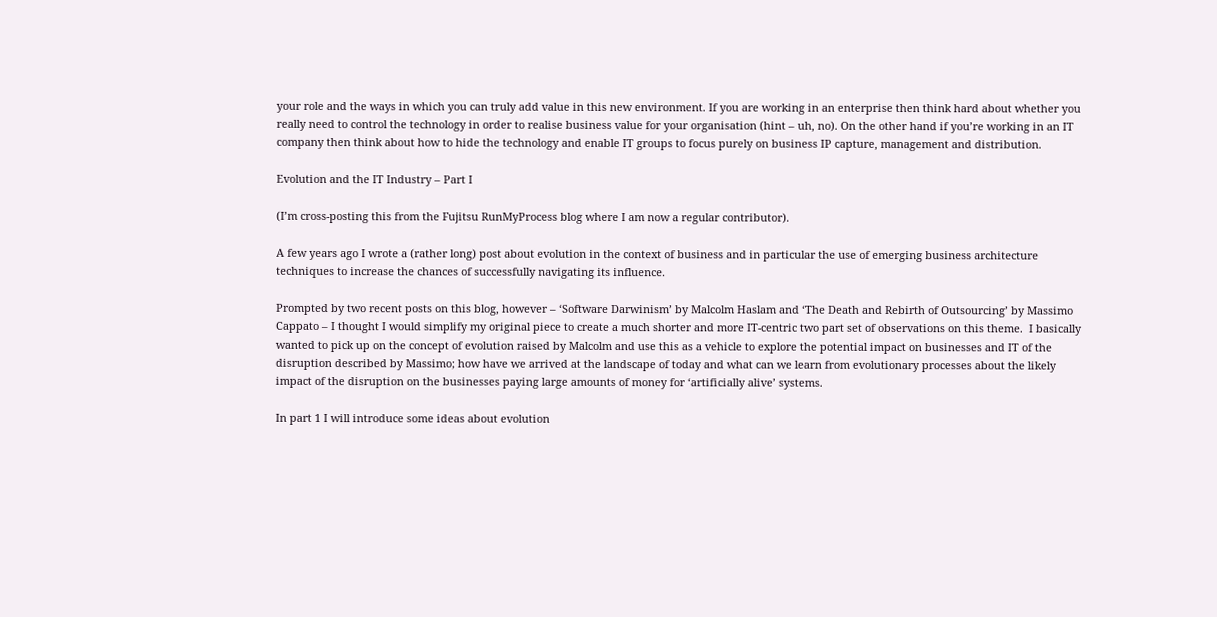your role and the ways in which you can truly add value in this new environment. If you are working in an enterprise then think hard about whether you really need to control the technology in order to realise business value for your organisation (hint – uh, no). On the other hand if you’re working in an IT company then think about how to hide the technology and enable IT groups to focus purely on business IP capture, management and distribution.

Evolution and the IT Industry – Part I

(I’m cross-posting this from the Fujitsu RunMyProcess blog where I am now a regular contributor).

A few years ago I wrote a (rather long) post about evolution in the context of business and in particular the use of emerging business architecture techniques to increase the chances of successfully navigating its influence.

Prompted by two recent posts on this blog, however – ‘Software Darwinism’ by Malcolm Haslam and ‘The Death and Rebirth of Outsourcing’ by Massimo Cappato – I thought I would simplify my original piece to create a much shorter and more IT-centric two part set of observations on this theme.  I basically wanted to pick up on the concept of evolution raised by Malcolm and use this as a vehicle to explore the potential impact on businesses and IT of the disruption described by Massimo; how have we arrived at the landscape of today and what can we learn from evolutionary processes about the likely impact of the disruption on the businesses paying large amounts of money for ‘artificially alive’ systems.

In part 1 I will introduce some ideas about evolution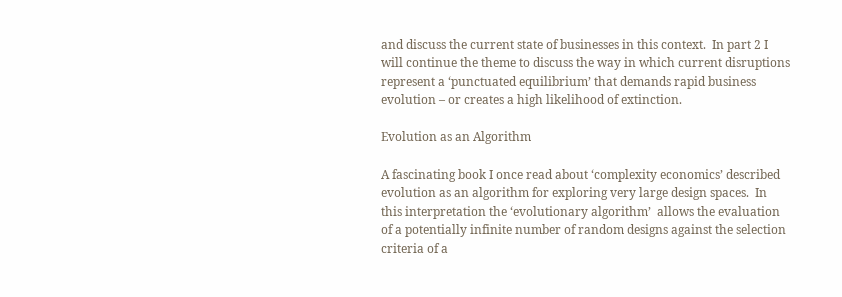and discuss the current state of businesses in this context.  In part 2 I will continue the theme to discuss the way in which current disruptions represent a ‘punctuated equilibrium’ that demands rapid business evolution – or creates a high likelihood of extinction.

Evolution as an Algorithm

A fascinating book I once read about ‘complexity economics’ described evolution as an algorithm for exploring very large design spaces.  In this interpretation the ‘evolutionary algorithm’  allows the evaluation of a potentially infinite number of random designs against the selection criteria of a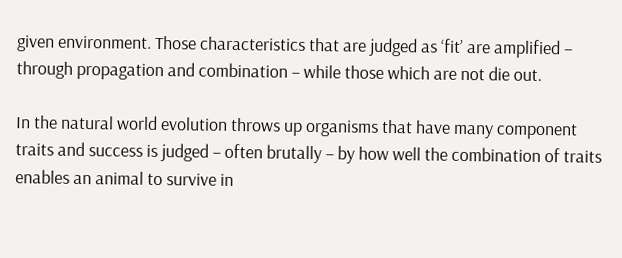given environment. Those characteristics that are judged as ‘fit’ are amplified – through propagation and combination – while those which are not die out.

In the natural world evolution throws up organisms that have many component traits and success is judged – often brutally – by how well the combination of traits enables an animal to survive in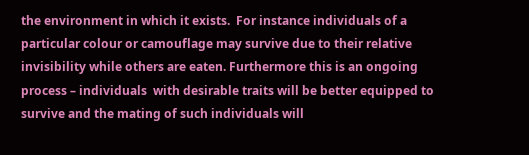the environment in which it exists.  For instance individuals of a particular colour or camouflage may survive due to their relative invisibility while others are eaten. Furthermore this is an ongoing process – individuals  with desirable traits will be better equipped to survive and the mating of such individuals will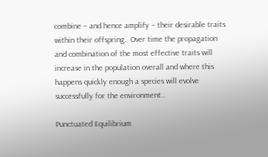combine – and hence amplify – their desirable traits within their offspring.  Over time the propagation and combination of the most effective traits will increase in the population overall and where this happens quickly enough a species will evolve successfully for the environment..

Punctuated Equilibrium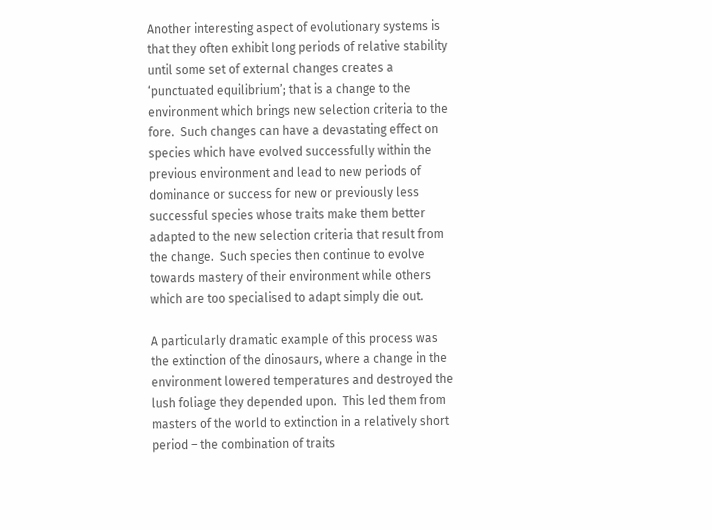Another interesting aspect of evolutionary systems is that they often exhibit long periods of relative stability until some set of external changes creates a ‘punctuated equilibrium’; that is a change to the environment which brings new selection criteria to the fore.  Such changes can have a devastating effect on species which have evolved successfully within the previous environment and lead to new periods of dominance or success for new or previously less successful species whose traits make them better adapted to the new selection criteria that result from the change.  Such species then continue to evolve towards mastery of their environment while others which are too specialised to adapt simply die out.

A particularly dramatic example of this process was the extinction of the dinosaurs, where a change in the environment lowered temperatures and destroyed the lush foliage they depended upon.  This led them from masters of the world to extinction in a relatively short period – the combination of traits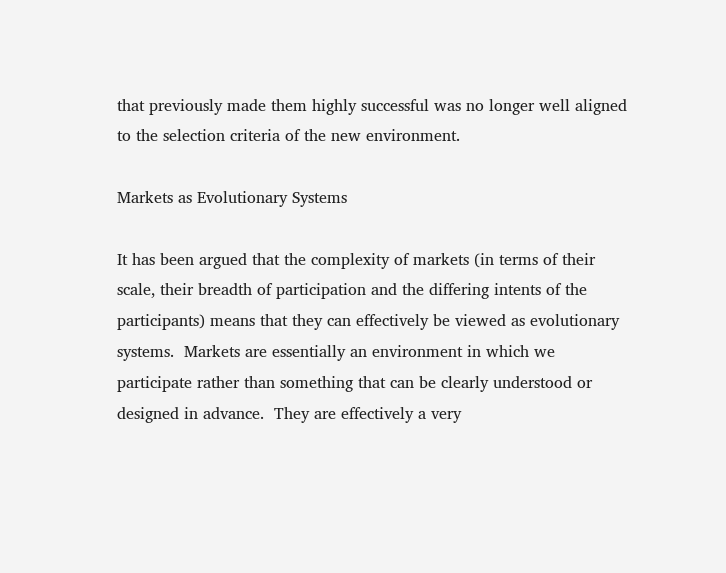that previously made them highly successful was no longer well aligned to the selection criteria of the new environment.

Markets as Evolutionary Systems

It has been argued that the complexity of markets (in terms of their scale, their breadth of participation and the differing intents of the participants) means that they can effectively be viewed as evolutionary systems.  Markets are essentially an environment in which we participate rather than something that can be clearly understood or designed in advance.  They are effectively a very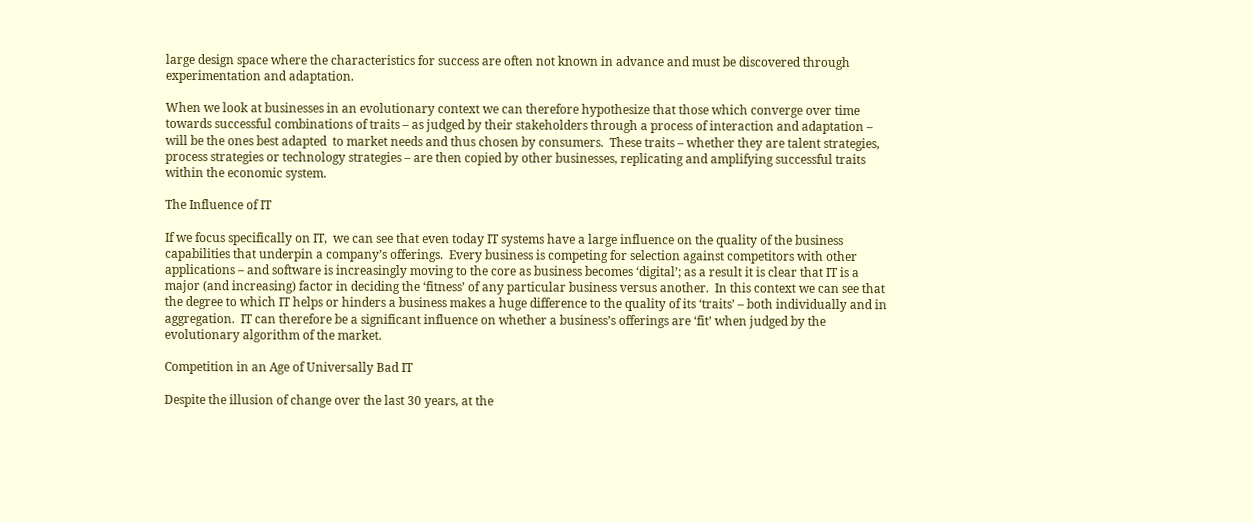large design space where the characteristics for success are often not known in advance and must be discovered through experimentation and adaptation.

When we look at businesses in an evolutionary context we can therefore hypothesize that those which converge over time  towards successful combinations of traits – as judged by their stakeholders through a process of interaction and adaptation – will be the ones best adapted  to market needs and thus chosen by consumers.  These traits – whether they are talent strategies, process strategies or technology strategies – are then copied by other businesses, replicating and amplifying successful traits within the economic system.

The Influence of IT

If we focus specifically on IT,  we can see that even today IT systems have a large influence on the quality of the business capabilities that underpin a company’s offerings.  Every business is competing for selection against competitors with other applications – and software is increasingly moving to the core as business becomes ‘digital’; as a result it is clear that IT is a major (and increasing) factor in deciding the ‘fitness’ of any particular business versus another.  In this context we can see that the degree to which IT helps or hinders a business makes a huge difference to the quality of its ‘traits’ – both individually and in aggregation.  IT can therefore be a significant influence on whether a business’s offerings are ‘fit’ when judged by the evolutionary algorithm of the market.

Competition in an Age of Universally Bad IT

Despite the illusion of change over the last 30 years, at the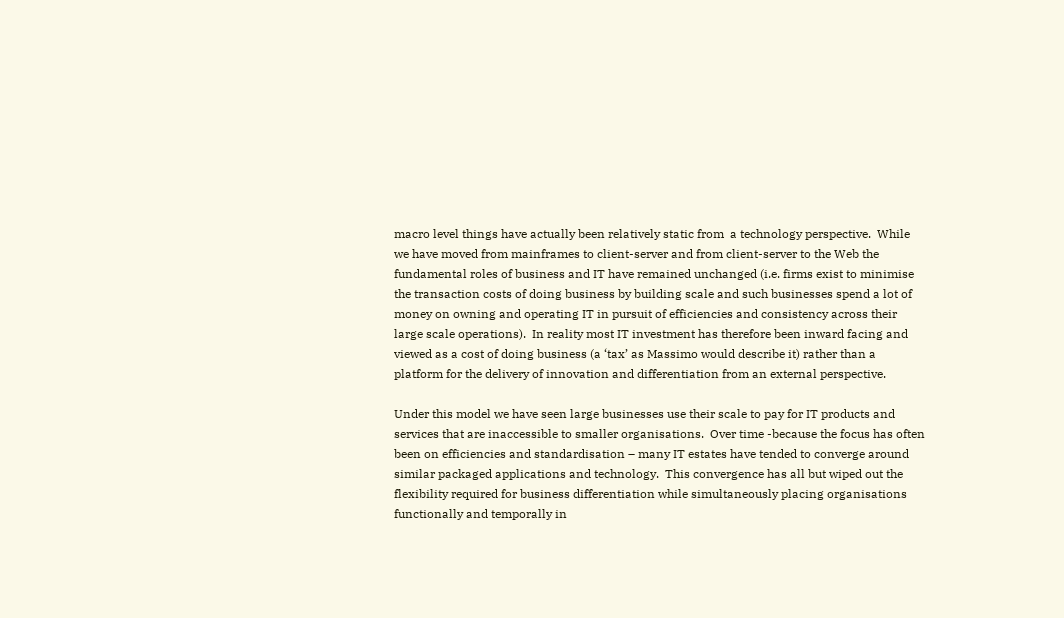macro level things have actually been relatively static from  a technology perspective.  While we have moved from mainframes to client-server and from client-server to the Web the fundamental roles of business and IT have remained unchanged (i.e. firms exist to minimise the transaction costs of doing business by building scale and such businesses spend a lot of money on owning and operating IT in pursuit of efficiencies and consistency across their large scale operations).  In reality most IT investment has therefore been inward facing and viewed as a cost of doing business (a ‘tax’ as Massimo would describe it) rather than a platform for the delivery of innovation and differentiation from an external perspective.

Under this model we have seen large businesses use their scale to pay for IT products and services that are inaccessible to smaller organisations.  Over time -because the focus has often been on efficiencies and standardisation – many IT estates have tended to converge around similar packaged applications and technology.  This convergence has all but wiped out the flexibility required for business differentiation while simultaneously placing organisations functionally and temporally in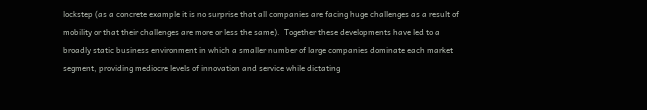lockstep (as a concrete example it is no surprise that all companies are facing huge challenges as a result of mobility or that their challenges are more or less the same).  Together these developments have led to a broadly static business environment in which a smaller number of large companies dominate each market segment, providing mediocre levels of innovation and service while dictating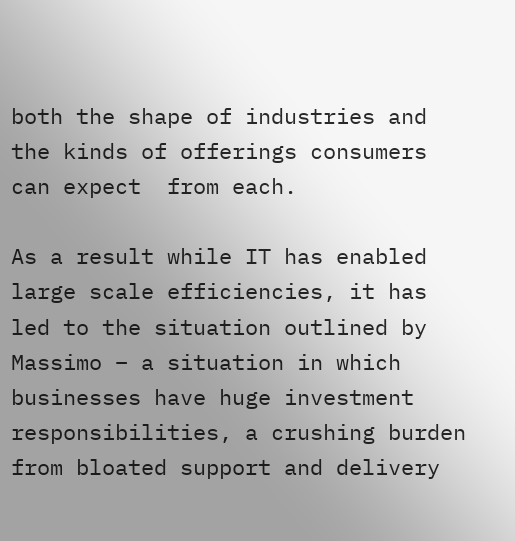both the shape of industries and the kinds of offerings consumers can expect  from each.

As a result while IT has enabled large scale efficiencies, it has led to the situation outlined by Massimo – a situation in which businesses have huge investment responsibilities, a crushing burden from bloated support and delivery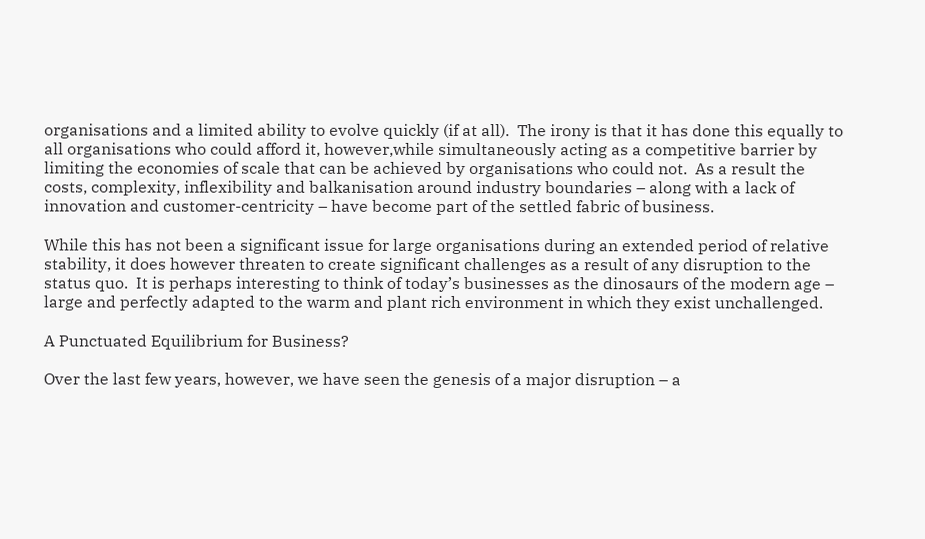organisations and a limited ability to evolve quickly (if at all).  The irony is that it has done this equally to all organisations who could afford it, however,while simultaneously acting as a competitive barrier by limiting the economies of scale that can be achieved by organisations who could not.  As a result the costs, complexity, inflexibility and balkanisation around industry boundaries – along with a lack of innovation and customer-centricity – have become part of the settled fabric of business.

While this has not been a significant issue for large organisations during an extended period of relative stability, it does however threaten to create significant challenges as a result of any disruption to the status quo.  It is perhaps interesting to think of today’s businesses as the dinosaurs of the modern age – large and perfectly adapted to the warm and plant rich environment in which they exist unchallenged.

A Punctuated Equilibrium for Business?

Over the last few years, however, we have seen the genesis of a major disruption – a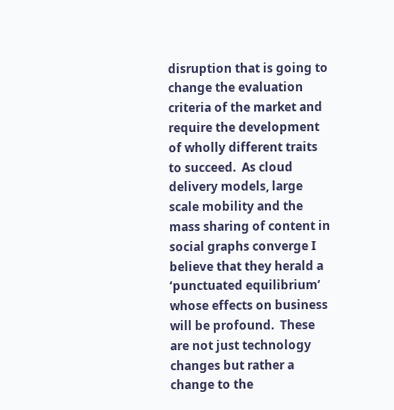disruption that is going to change the evaluation criteria of the market and require the development of wholly different traits to succeed.  As cloud delivery models, large scale mobility and the mass sharing of content in social graphs converge I believe that they herald a ‘punctuated equilibrium’ whose effects on business will be profound.  These are not just technology changes but rather a change to the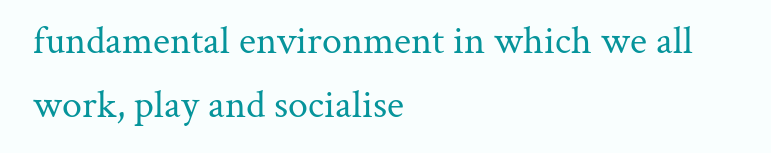fundamental environment in which we all work, play and socialise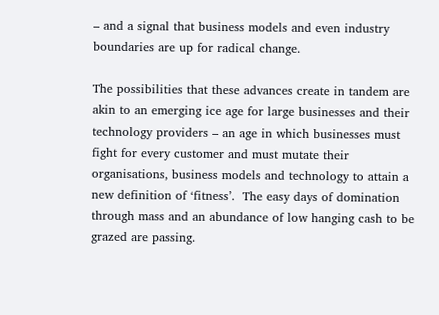– and a signal that business models and even industry boundaries are up for radical change.

The possibilities that these advances create in tandem are akin to an emerging ice age for large businesses and their technology providers – an age in which businesses must fight for every customer and must mutate their organisations, business models and technology to attain a new definition of ‘fitness’.  The easy days of domination through mass and an abundance of low hanging cash to be grazed are passing.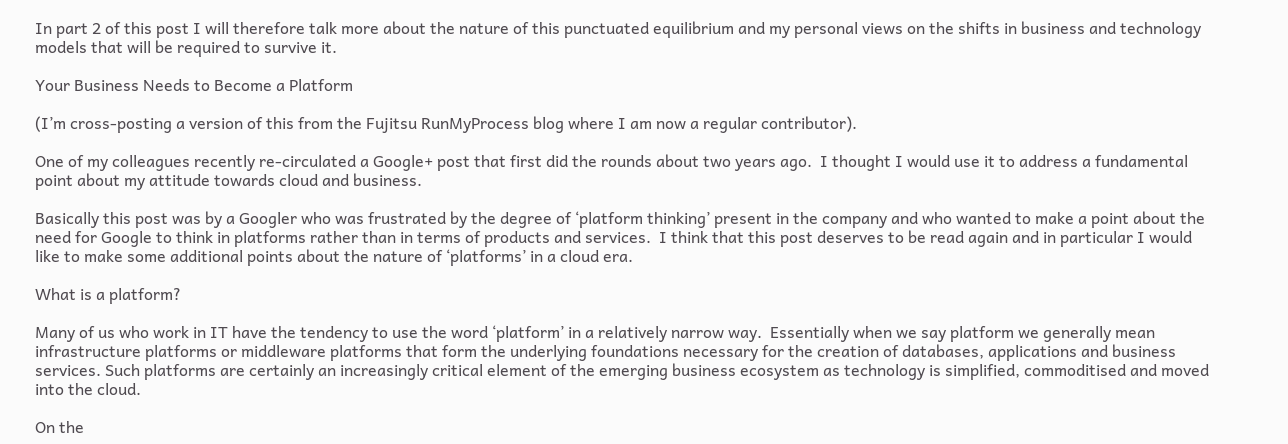In part 2 of this post I will therefore talk more about the nature of this punctuated equilibrium and my personal views on the shifts in business and technology models that will be required to survive it.

Your Business Needs to Become a Platform

(I’m cross-posting a version of this from the Fujitsu RunMyProcess blog where I am now a regular contributor).

One of my colleagues recently re-circulated a Google+ post that first did the rounds about two years ago.  I thought I would use it to address a fundamental point about my attitude towards cloud and business.

Basically this post was by a Googler who was frustrated by the degree of ‘platform thinking’ present in the company and who wanted to make a point about the need for Google to think in platforms rather than in terms of products and services.  I think that this post deserves to be read again and in particular I would like to make some additional points about the nature of ‘platforms’ in a cloud era.

What is a platform?

Many of us who work in IT have the tendency to use the word ‘platform’ in a relatively narrow way.  Essentially when we say platform we generally mean infrastructure platforms or middleware platforms that form the underlying foundations necessary for the creation of databases, applications and business services. Such platforms are certainly an increasingly critical element of the emerging business ecosystem as technology is simplified, commoditised and moved into the cloud.

On the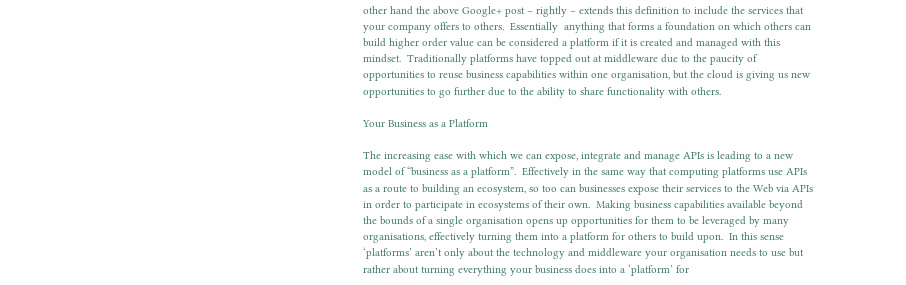other hand the above Google+ post – rightly – extends this definition to include the services that your company offers to others.  Essentially  anything that forms a foundation on which others can build higher order value can be considered a platform if it is created and managed with this mindset.  Traditionally platforms have topped out at middleware due to the paucity of opportunities to reuse business capabilities within one organisation, but the cloud is giving us new opportunities to go further due to the ability to share functionality with others.

Your Business as a Platform

The increasing ease with which we can expose, integrate and manage APIs is leading to a new model of “business as a platform”.  Effectively in the same way that computing platforms use APIs as a route to building an ecosystem, so too can businesses expose their services to the Web via APIs in order to participate in ecosystems of their own.  Making business capabilities available beyond the bounds of a single organisation opens up opportunities for them to be leveraged by many organisations, effectively turning them into a platform for others to build upon.  In this sense ‘platforms’ aren’t only about the technology and middleware your organisation needs to use but rather about turning everything your business does into a ‘platform’ for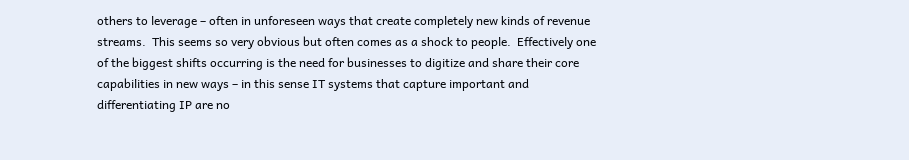others to leverage – often in unforeseen ways that create completely new kinds of revenue streams.  This seems so very obvious but often comes as a shock to people.  Effectively one of the biggest shifts occurring is the need for businesses to digitize and share their core capabilities in new ways – in this sense IT systems that capture important and differentiating IP are no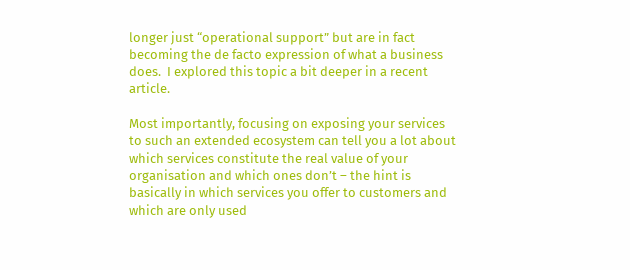longer just “operational support” but are in fact becoming the de facto expression of what a business does.  I explored this topic a bit deeper in a recent article.

Most importantly, focusing on exposing your services  to such an extended ecosystem can tell you a lot about which services constitute the real value of your organisation and which ones don’t – the hint is basically in which services you offer to customers and which are only used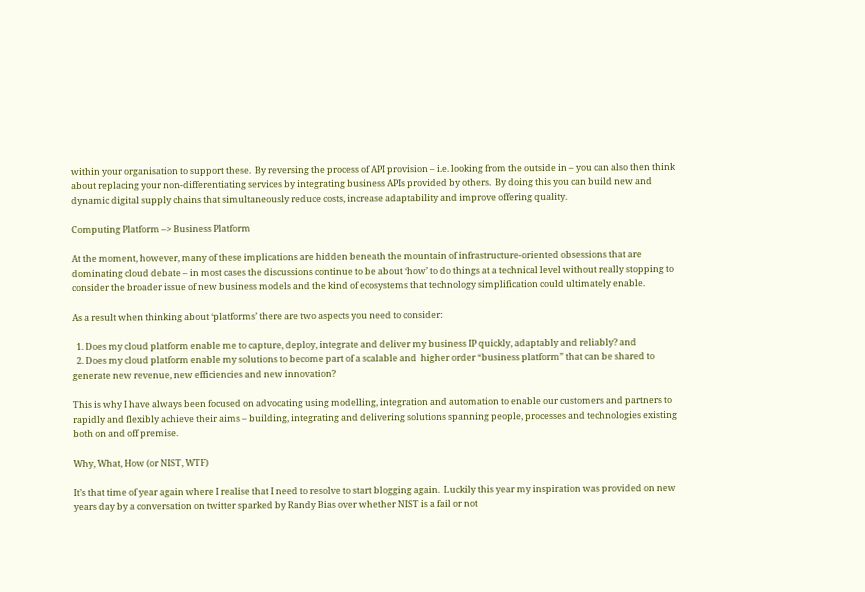within your organisation to support these.  By reversing the process of API provision – i.e. looking from the outside in – you can also then think about replacing your non-differentiating services by integrating business APIs provided by others.  By doing this you can build new and dynamic digital supply chains that simultaneously reduce costs, increase adaptability and improve offering quality.

Computing Platform –> Business Platform

At the moment, however, many of these implications are hidden beneath the mountain of infrastructure-oriented obsessions that are dominating cloud debate – in most cases the discussions continue to be about ‘how’ to do things at a technical level without really stopping to consider the broader issue of new business models and the kind of ecosystems that technology simplification could ultimately enable.

As a result when thinking about ‘platforms’ there are two aspects you need to consider:

  1. Does my cloud platform enable me to capture, deploy, integrate and deliver my business IP quickly, adaptably and reliably? and
  2. Does my cloud platform enable my solutions to become part of a scalable and  higher order “business platform” that can be shared to generate new revenue, new efficiencies and new innovation?

This is why I have always been focused on advocating using modelling, integration and automation to enable our customers and partners to rapidly and flexibly achieve their aims – building, integrating and delivering solutions spanning people, processes and technologies existing  both on and off premise.

Why, What, How (or NIST, WTF)

It’s that time of year again where I realise that I need to resolve to start blogging again.  Luckily this year my inspiration was provided on new years day by a conversation on twitter sparked by Randy Bias over whether NIST is a fail or not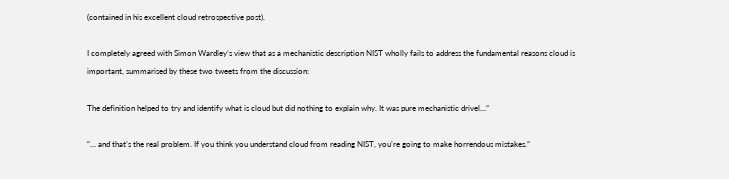(contained in his excellent cloud retrospective post).

I completely agreed with Simon Wardley’s view that as a mechanistic description NIST wholly fails to address the fundamental reasons cloud is important, summarised by these two tweets from the discussion:

The definition helped to try and identify what is cloud but did nothing to explain why. It was pure mechanistic drivel…”

“… and that’s the real problem. If you think you understand cloud from reading NIST, you’re going to make horrendous mistakes.”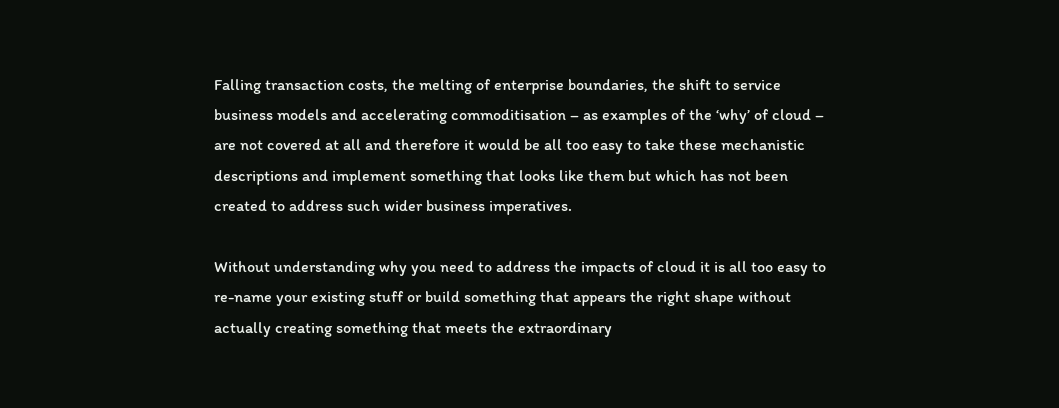Falling transaction costs, the melting of enterprise boundaries, the shift to service business models and accelerating commoditisation – as examples of the ‘why’ of cloud – are not covered at all and therefore it would be all too easy to take these mechanistic descriptions and implement something that looks like them but which has not been created to address such wider business imperatives.

Without understanding why you need to address the impacts of cloud it is all too easy to re-name your existing stuff or build something that appears the right shape without actually creating something that meets the extraordinary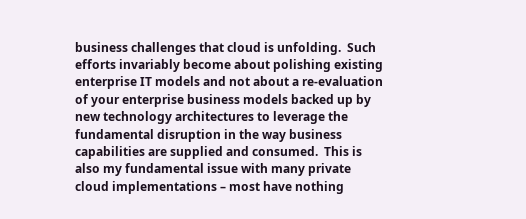business challenges that cloud is unfolding.  Such efforts invariably become about polishing existing enterprise IT models and not about a re-evaluation of your enterprise business models backed up by new technology architectures to leverage the fundamental disruption in the way business capabilities are supplied and consumed.  This is also my fundamental issue with many private cloud implementations – most have nothing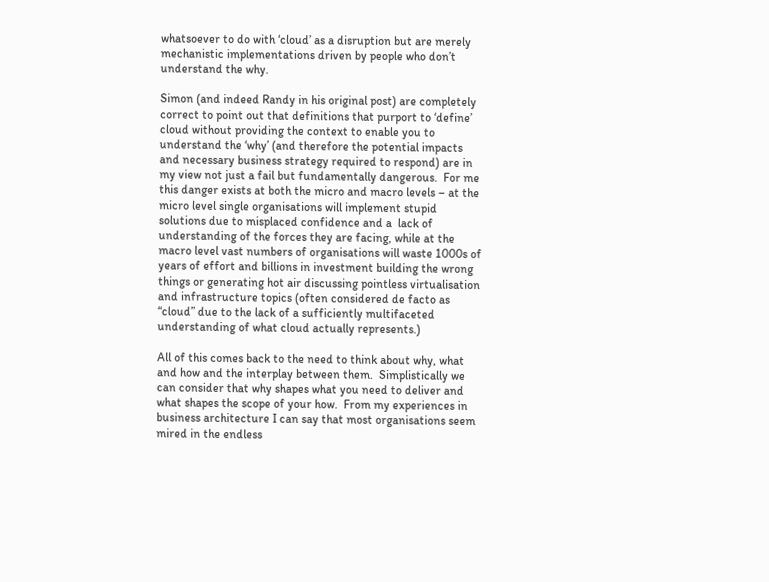whatsoever to do with ‘cloud’ as a disruption but are merely mechanistic implementations driven by people who don’t understand the why.

Simon (and indeed Randy in his original post) are completely correct to point out that definitions that purport to ‘define’ cloud without providing the context to enable you to understand the ‘why’ (and therefore the potential impacts and necessary business strategy required to respond) are in my view not just a fail but fundamentally dangerous.  For me this danger exists at both the micro and macro levels – at the micro level single organisations will implement stupid solutions due to misplaced confidence and a  lack of understanding of the forces they are facing, while at the macro level vast numbers of organisations will waste 1000s of years of effort and billions in investment building the wrong things or generating hot air discussing pointless virtualisation and infrastructure topics (often considered de facto as “cloud” due to the lack of a sufficiently multifaceted understanding of what cloud actually represents.)

All of this comes back to the need to think about why, what and how and the interplay between them.  Simplistically we can consider that why shapes what you need to deliver and what shapes the scope of your how.  From my experiences in business architecture I can say that most organisations seem mired in the endless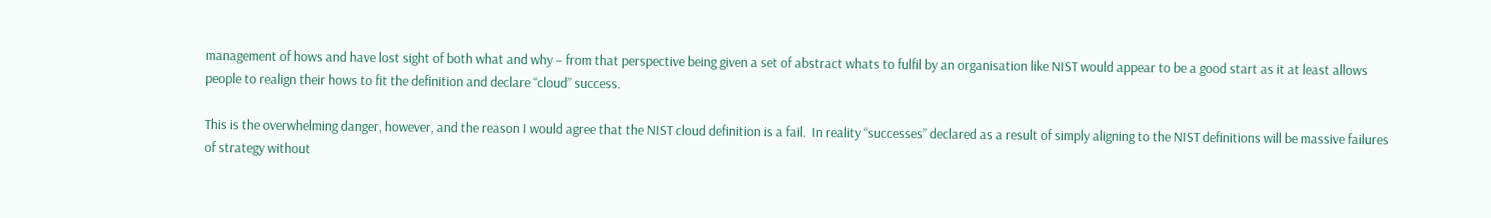management of hows and have lost sight of both what and why – from that perspective being given a set of abstract whats to fulfil by an organisation like NIST would appear to be a good start as it at least allows people to realign their hows to fit the definition and declare “cloud” success.

This is the overwhelming danger, however, and the reason I would agree that the NIST cloud definition is a fail.  In reality “successes” declared as a result of simply aligning to the NIST definitions will be massive failures of strategy without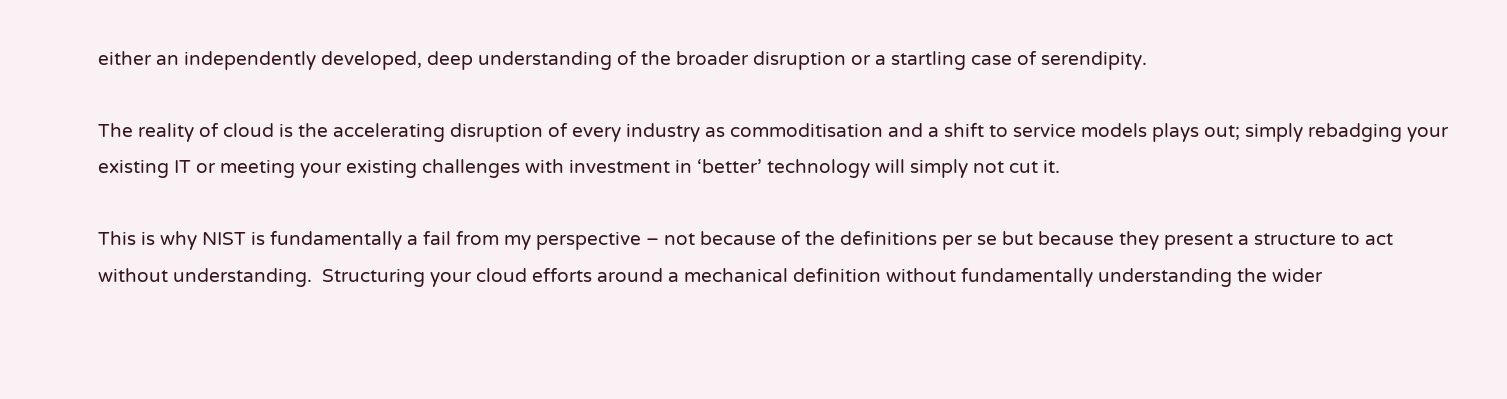either an independently developed, deep understanding of the broader disruption or a startling case of serendipity.

The reality of cloud is the accelerating disruption of every industry as commoditisation and a shift to service models plays out; simply rebadging your existing IT or meeting your existing challenges with investment in ‘better’ technology will simply not cut it.

This is why NIST is fundamentally a fail from my perspective – not because of the definitions per se but because they present a structure to act without understanding.  Structuring your cloud efforts around a mechanical definition without fundamentally understanding the wider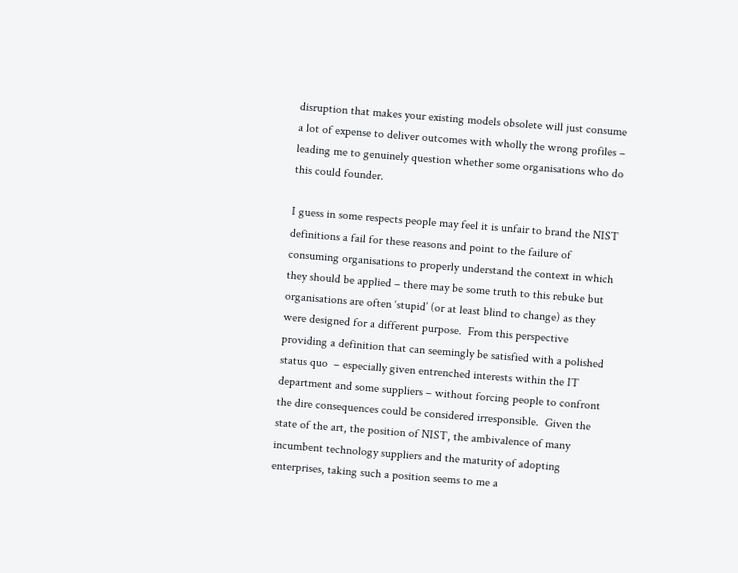disruption that makes your existing models obsolete will just consume a lot of expense to deliver outcomes with wholly the wrong profiles – leading me to genuinely question whether some organisations who do this could founder.

I guess in some respects people may feel it is unfair to brand the NIST definitions a fail for these reasons and point to the failure of consuming organisations to properly understand the context in which they should be applied – there may be some truth to this rebuke but organisations are often ‘stupid’ (or at least blind to change) as they were designed for a different purpose.  From this perspective providing a definition that can seemingly be satisfied with a polished status quo  – especially given entrenched interests within the IT department and some suppliers – without forcing people to confront the dire consequences could be considered irresponsible.  Given the state of the art, the position of NIST, the ambivalence of many incumbent technology suppliers and the maturity of adopting enterprises, taking such a position seems to me a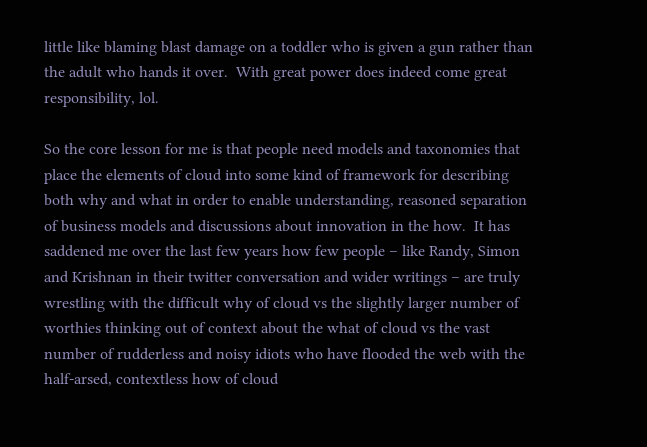little like blaming blast damage on a toddler who is given a gun rather than the adult who hands it over.  With great power does indeed come great responsibility, lol.

So the core lesson for me is that people need models and taxonomies that place the elements of cloud into some kind of framework for describing both why and what in order to enable understanding, reasoned separation of business models and discussions about innovation in the how.  It has saddened me over the last few years how few people – like Randy, Simon and Krishnan in their twitter conversation and wider writings – are truly wrestling with the difficult why of cloud vs the slightly larger number of worthies thinking out of context about the what of cloud vs the vast number of rudderless and noisy idiots who have flooded the web with the half-arsed, contextless how of cloud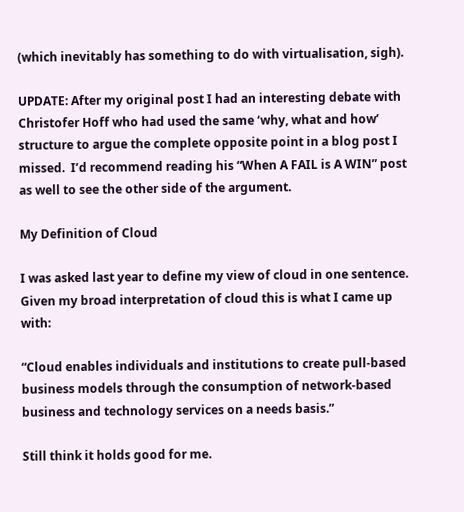(which inevitably has something to do with virtualisation, sigh).

UPDATE: After my original post I had an interesting debate with Christofer Hoff who had used the same ‘why, what and how’ structure to argue the complete opposite point in a blog post I missed.  I’d recommend reading his “When A FAIL is A WIN” post as well to see the other side of the argument.

My Definition of Cloud

I was asked last year to define my view of cloud in one sentence. Given my broad interpretation of cloud this is what I came up with:

“Cloud enables individuals and institutions to create pull-based business models through the consumption of network-based business and technology services on a needs basis.”

Still think it holds good for me.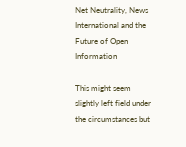Net Neutrality, News International and the Future of Open Information

This might seem slightly left field under the circumstances but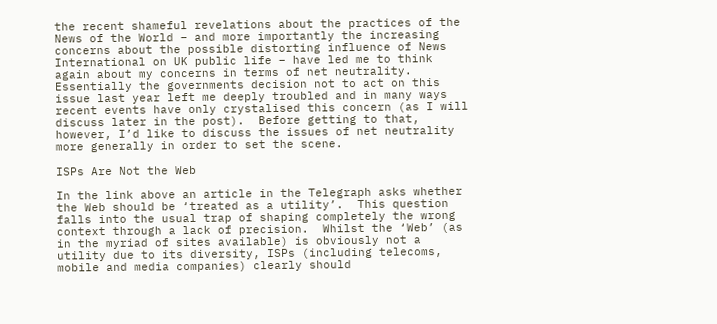the recent shameful revelations about the practices of the News of the World – and more importantly the increasing concerns about the possible distorting influence of News International on UK public life – have led me to think again about my concerns in terms of net neutrality.  Essentially the governments decision not to act on this issue last year left me deeply troubled and in many ways recent events have only crystalised this concern (as I will discuss later in the post).  Before getting to that, however, I’d like to discuss the issues of net neutrality more generally in order to set the scene.

ISPs Are Not the Web

In the link above an article in the Telegraph asks whether the Web should be ‘treated as a utility’.  This question falls into the usual trap of shaping completely the wrong context through a lack of precision.  Whilst the ‘Web’ (as in the myriad of sites available) is obviously not a utility due to its diversity, ISPs (including telecoms, mobile and media companies) clearly should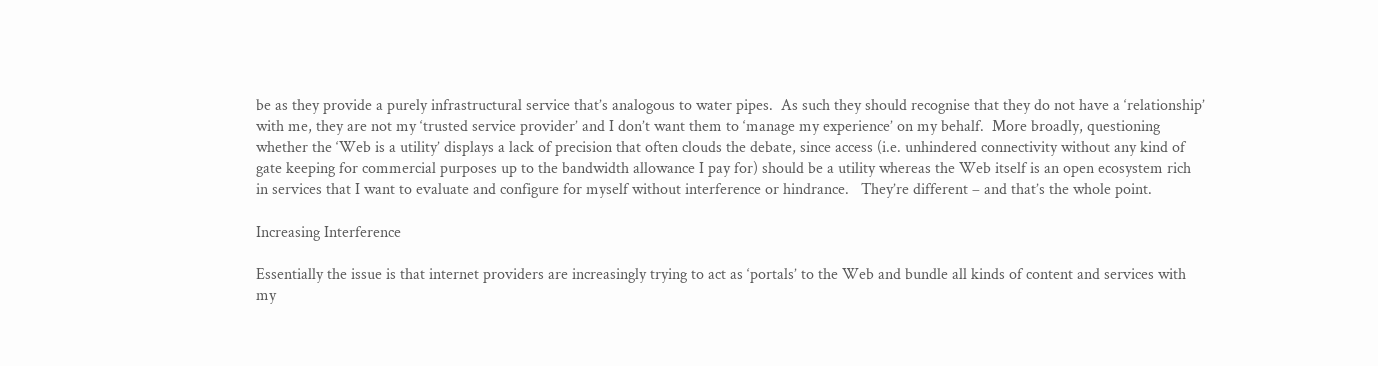be as they provide a purely infrastructural service that’s analogous to water pipes.  As such they should recognise that they do not have a ‘relationship’ with me, they are not my ‘trusted service provider’ and I don’t want them to ‘manage my experience’ on my behalf.  More broadly, questioning whether the ‘Web is a utility’ displays a lack of precision that often clouds the debate, since access (i.e. unhindered connectivity without any kind of gate keeping for commercial purposes up to the bandwidth allowance I pay for) should be a utility whereas the Web itself is an open ecosystem rich in services that I want to evaluate and configure for myself without interference or hindrance.   They’re different – and that’s the whole point.

Increasing Interference

Essentially the issue is that internet providers are increasingly trying to act as ‘portals’ to the Web and bundle all kinds of content and services with my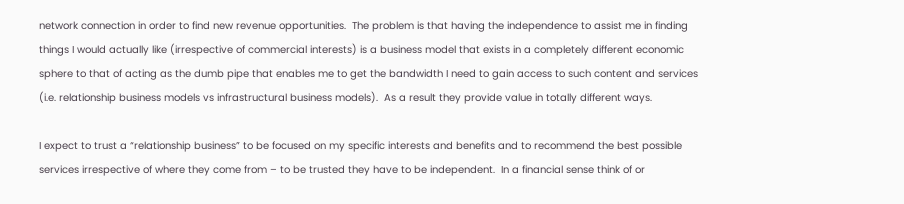network connection in order to find new revenue opportunities.  The problem is that having the independence to assist me in finding things I would actually like (irrespective of commercial interests) is a business model that exists in a completely different economic sphere to that of acting as the dumb pipe that enables me to get the bandwidth I need to gain access to such content and services (i.e. relationship business models vs infrastructural business models).  As a result they provide value in totally different ways.

I expect to trust a “relationship business” to be focused on my specific interests and benefits and to recommend the best possible services irrespective of where they come from – to be trusted they have to be independent.  In a financial sense think of or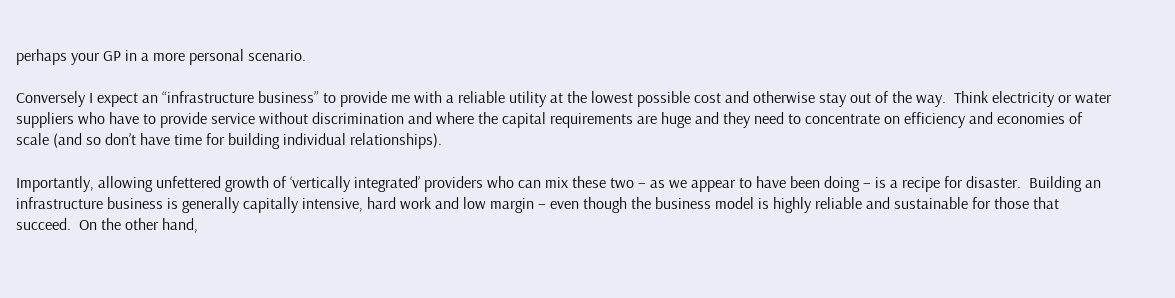perhaps your GP in a more personal scenario.

Conversely I expect an “infrastructure business” to provide me with a reliable utility at the lowest possible cost and otherwise stay out of the way.  Think electricity or water suppliers who have to provide service without discrimination and where the capital requirements are huge and they need to concentrate on efficiency and economies of scale (and so don’t have time for building individual relationships).

Importantly, allowing unfettered growth of ‘vertically integrated’ providers who can mix these two – as we appear to have been doing – is a recipe for disaster.  Building an infrastructure business is generally capitally intensive, hard work and low margin – even though the business model is highly reliable and sustainable for those that succeed.  On the other hand,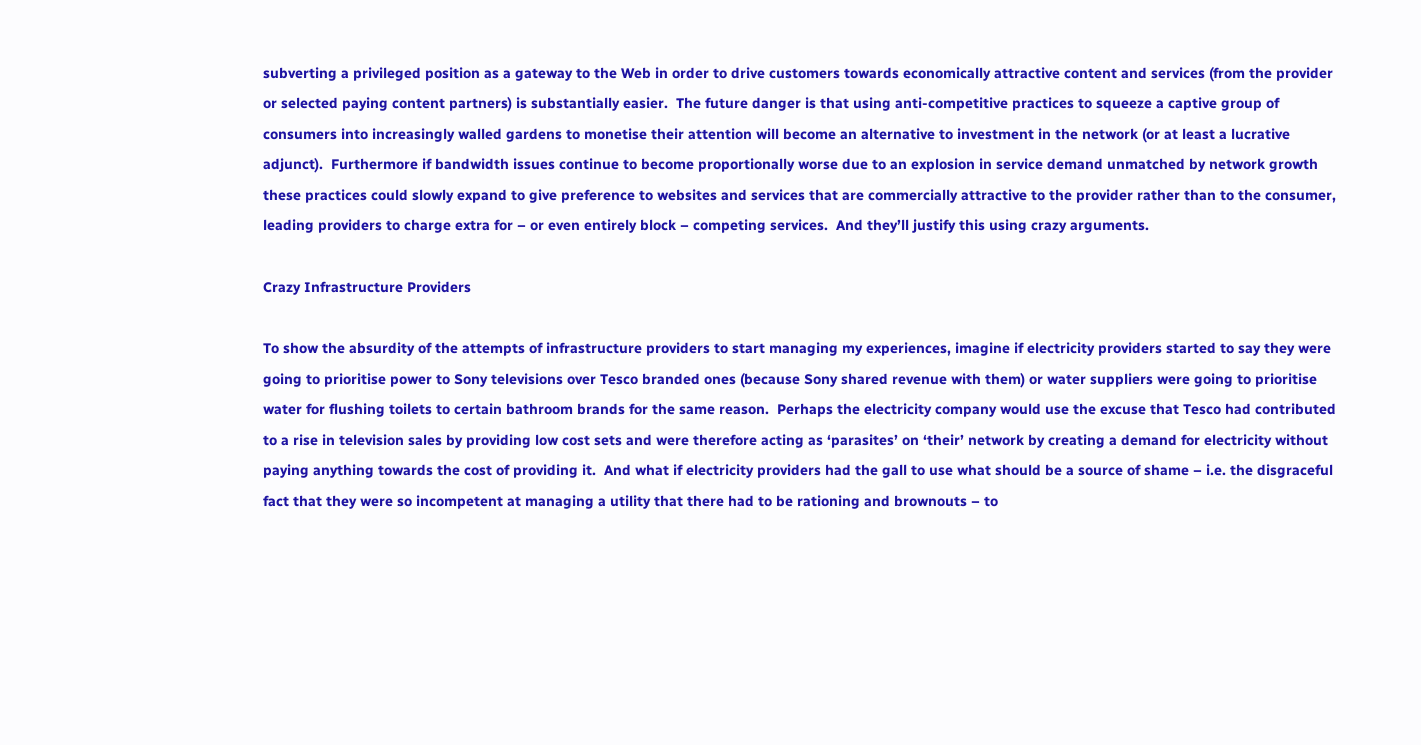subverting a privileged position as a gateway to the Web in order to drive customers towards economically attractive content and services (from the provider or selected paying content partners) is substantially easier.  The future danger is that using anti-competitive practices to squeeze a captive group of consumers into increasingly walled gardens to monetise their attention will become an alternative to investment in the network (or at least a lucrative adjunct).  Furthermore if bandwidth issues continue to become proportionally worse due to an explosion in service demand unmatched by network growth these practices could slowly expand to give preference to websites and services that are commercially attractive to the provider rather than to the consumer, leading providers to charge extra for – or even entirely block – competing services.  And they’ll justify this using crazy arguments.

Crazy Infrastructure Providers

To show the absurdity of the attempts of infrastructure providers to start managing my experiences, imagine if electricity providers started to say they were going to prioritise power to Sony televisions over Tesco branded ones (because Sony shared revenue with them) or water suppliers were going to prioritise water for flushing toilets to certain bathroom brands for the same reason.  Perhaps the electricity company would use the excuse that Tesco had contributed to a rise in television sales by providing low cost sets and were therefore acting as ‘parasites’ on ‘their’ network by creating a demand for electricity without paying anything towards the cost of providing it.  And what if electricity providers had the gall to use what should be a source of shame – i.e. the disgraceful fact that they were so incompetent at managing a utility that there had to be rationing and brownouts – to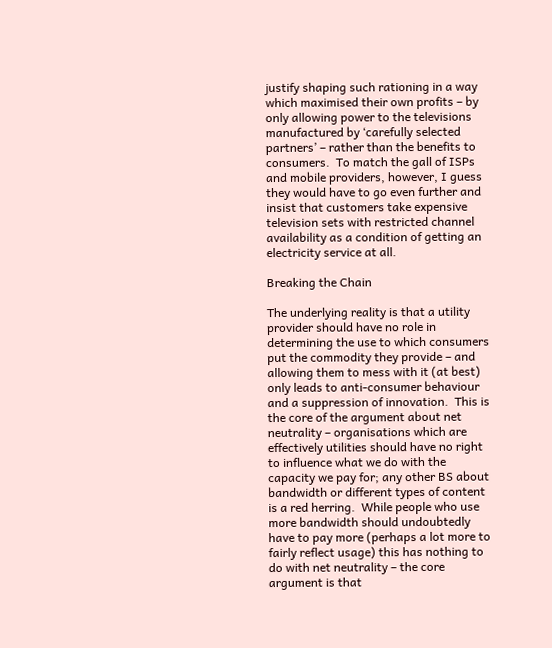justify shaping such rationing in a way which maximised their own profits – by only allowing power to the televisions manufactured by ‘carefully selected partners’ – rather than the benefits to consumers.  To match the gall of ISPs and mobile providers, however, I guess they would have to go even further and insist that customers take expensive television sets with restricted channel availability as a condition of getting an electricity service at all.

Breaking the Chain

The underlying reality is that a utility provider should have no role in determining the use to which consumers put the commodity they provide – and allowing them to mess with it (at best) only leads to anti-consumer behaviour and a suppression of innovation.  This is the core of the argument about net neutrality – organisations which are effectively utilities should have no right to influence what we do with the capacity we pay for; any other BS about bandwidth or different types of content is a red herring.  While people who use more bandwidth should undoubtedly have to pay more (perhaps a lot more to fairly reflect usage) this has nothing to do with net neutrality – the core argument is that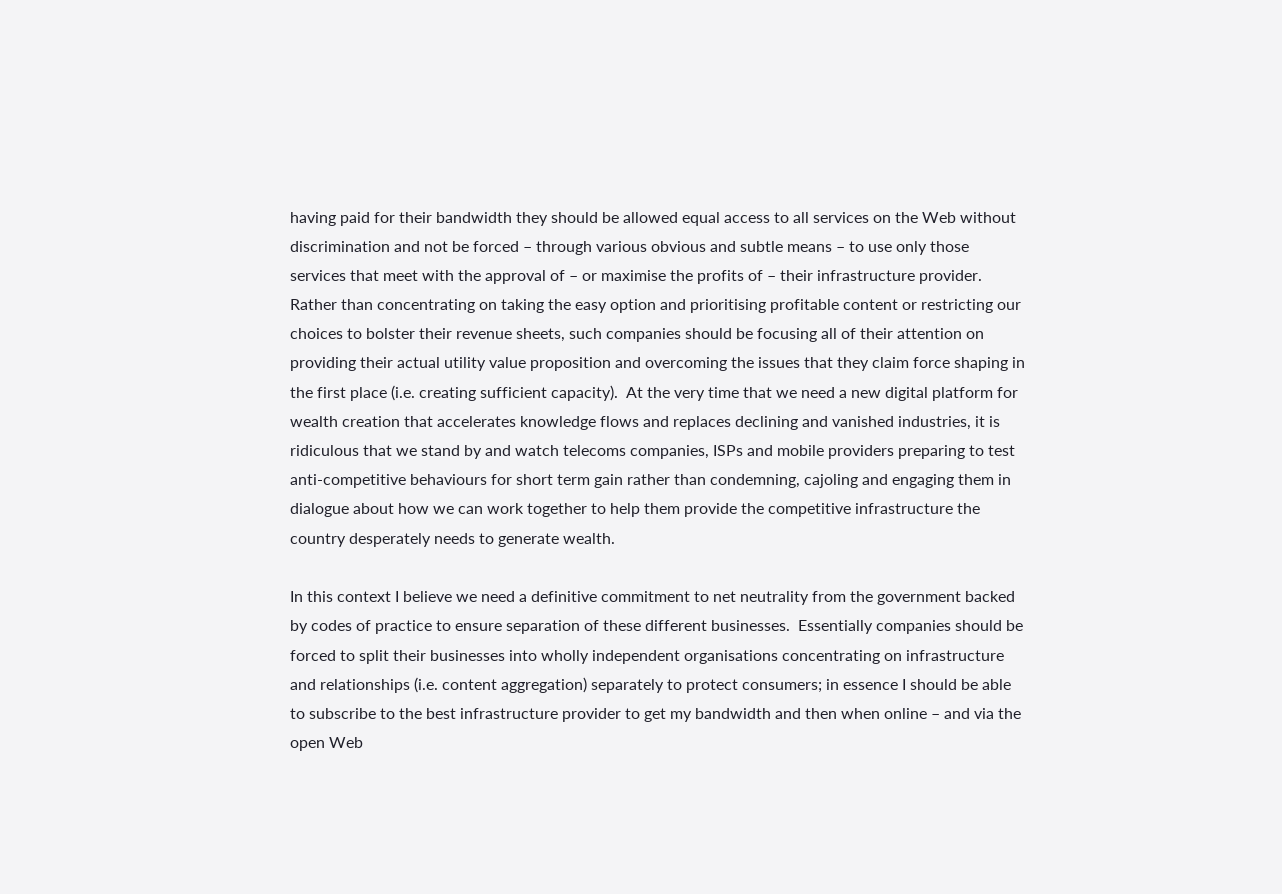having paid for their bandwidth they should be allowed equal access to all services on the Web without discrimination and not be forced – through various obvious and subtle means – to use only those services that meet with the approval of – or maximise the profits of – their infrastructure provider.  Rather than concentrating on taking the easy option and prioritising profitable content or restricting our choices to bolster their revenue sheets, such companies should be focusing all of their attention on providing their actual utility value proposition and overcoming the issues that they claim force shaping in the first place (i.e. creating sufficient capacity).  At the very time that we need a new digital platform for wealth creation that accelerates knowledge flows and replaces declining and vanished industries, it is ridiculous that we stand by and watch telecoms companies, ISPs and mobile providers preparing to test anti-competitive behaviours for short term gain rather than condemning, cajoling and engaging them in dialogue about how we can work together to help them provide the competitive infrastructure the country desperately needs to generate wealth.

In this context I believe we need a definitive commitment to net neutrality from the government backed by codes of practice to ensure separation of these different businesses.  Essentially companies should be forced to split their businesses into wholly independent organisations concentrating on infrastructure and relationships (i.e. content aggregation) separately to protect consumers; in essence I should be able to subscribe to the best infrastructure provider to get my bandwidth and then when online – and via the open Web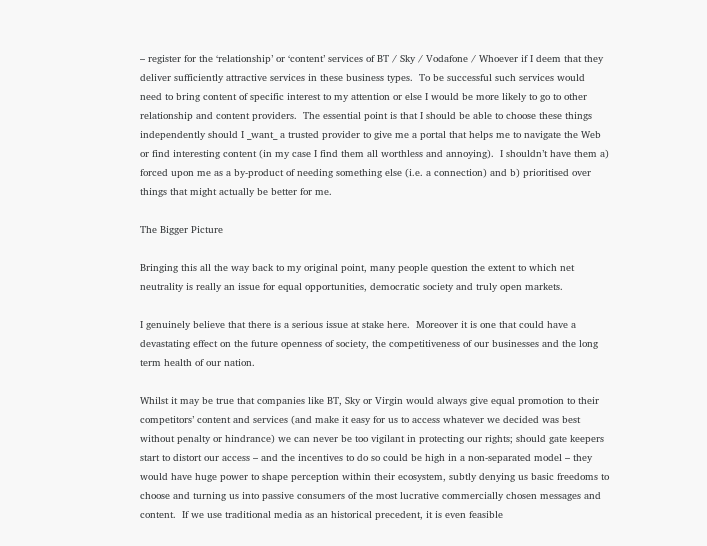– register for the ‘relationship’ or ‘content’ services of BT / Sky / Vodafone / Whoever if I deem that they deliver sufficiently attractive services in these business types.  To be successful such services would need to bring content of specific interest to my attention or else I would be more likely to go to other relationship and content providers.  The essential point is that I should be able to choose these things independently should I _want_ a trusted provider to give me a portal that helps me to navigate the Web or find interesting content (in my case I find them all worthless and annoying).  I shouldn’t have them a) forced upon me as a by-product of needing something else (i.e. a connection) and b) prioritised over things that might actually be better for me.

The Bigger Picture

Bringing this all the way back to my original point, many people question the extent to which net neutrality is really an issue for equal opportunities, democratic society and truly open markets.

I genuinely believe that there is a serious issue at stake here.  Moreover it is one that could have a devastating effect on the future openness of society, the competitiveness of our businesses and the long term health of our nation.

Whilst it may be true that companies like BT, Sky or Virgin would always give equal promotion to their competitors’ content and services (and make it easy for us to access whatever we decided was best without penalty or hindrance) we can never be too vigilant in protecting our rights; should gate keepers start to distort our access – and the incentives to do so could be high in a non-separated model – they would have huge power to shape perception within their ecosystem, subtly denying us basic freedoms to choose and turning us into passive consumers of the most lucrative commercially chosen messages and content.  If we use traditional media as an historical precedent, it is even feasible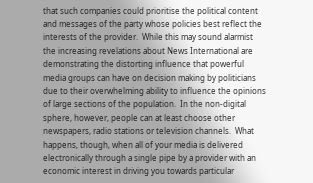that such companies could prioritise the political content and messages of the party whose policies best reflect the interests of the provider.  While this may sound alarmist the increasing revelations about News International are demonstrating the distorting influence that powerful media groups can have on decision making by politicians due to their overwhelming ability to influence the opinions of large sections of the population.  In the non-digital sphere, however, people can at least choose other newspapers, radio stations or television channels.  What happens, though, when all of your media is delivered electronically through a single pipe by a provider with an economic interest in driving you towards particular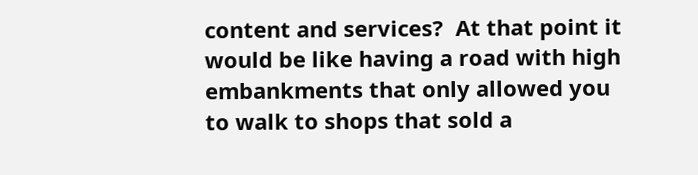content and services?  At that point it would be like having a road with high embankments that only allowed you to walk to shops that sold a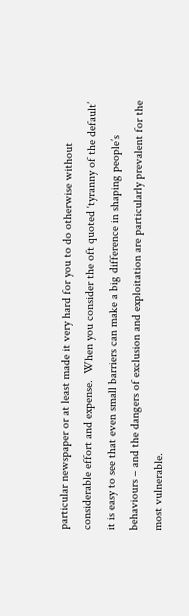particular newspaper or at least made it very hard for you to do otherwise without considerable effort and expense.  When you consider the oft quoted ‘tyranny of the default’ it is easy to see that even small barriers can make a big difference in shaping people’s behaviours – and the dangers of exclusion and exploitation are particularly prevalent for the most vulnerable.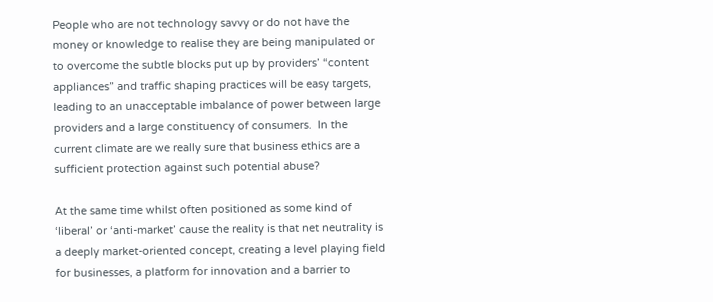People who are not technology savvy or do not have the money or knowledge to realise they are being manipulated or to overcome the subtle blocks put up by providers’ “content appliances” and traffic shaping practices will be easy targets, leading to an unacceptable imbalance of power between large providers and a large constituency of consumers.  In the current climate are we really sure that business ethics are a sufficient protection against such potential abuse?

At the same time whilst often positioned as some kind of ‘liberal’ or ‘anti-market’ cause the reality is that net neutrality is a deeply market-oriented concept, creating a level playing field for businesses, a platform for innovation and a barrier to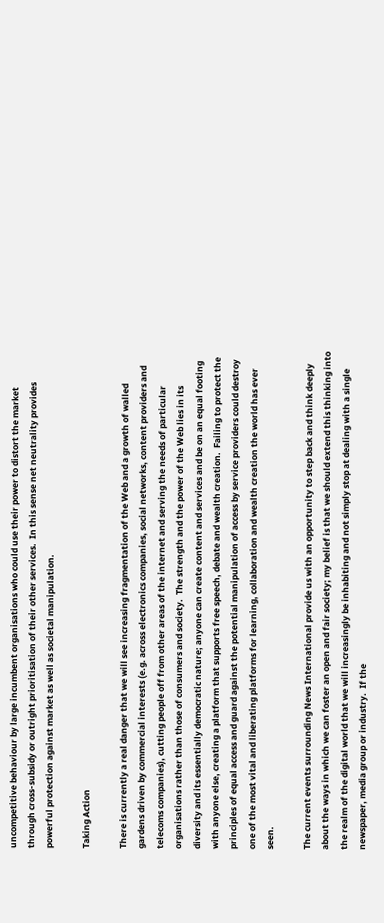uncompetitive behaviour by large incumbent organisations who could use their power to distort the market through cross-subsidy or outright prioritisation of their other services.  In this sense net neutrality provides powerful protection against market as well as societal manipulation.

Taking Action

There is currently a real danger that we will see increasing fragmentation of the Web and a growth of walled gardens driven by commercial interests (e.g. across electronics companies, social networks, content providers and telecoms companies), cutting people off from other areas of the internet and serving the needs of particular organisations rather than those of consumers and society.  The strength and the power of the Web lies in its diversity and its essentially democratic nature; anyone can create content and services and be on an equal footing with anyone else, creating a platform that supports free speech, debate and wealth creation.  Failing to protect the principles of equal access and guard against the potential manipulation of access by service providers could destroy one of the most vital and liberating platforms for learning, collaboration and wealth creation the world has ever seen.

The current events surrounding News International provide us with an opportunity to step back and think deeply about the ways in which we can foster an open and fair society; my belief is that we should extend this thinking into the realm of the digital world that we will increasingly be inhabiting and not simply stop at dealing with a single newspaper, media group or industry.  If the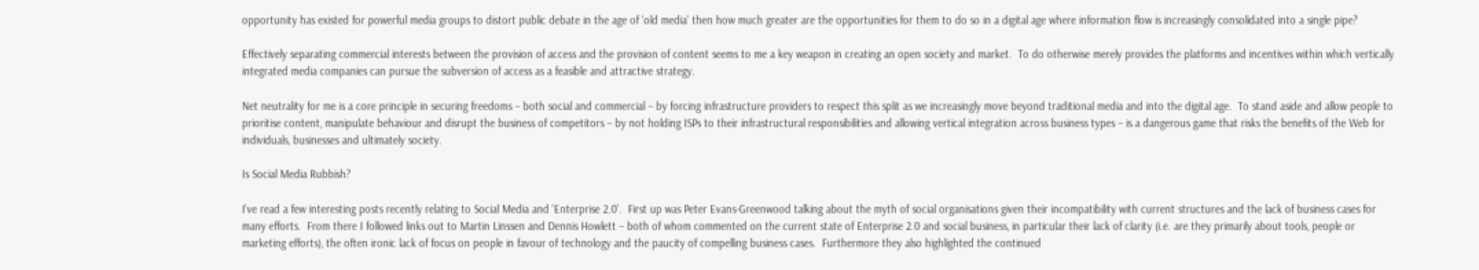opportunity has existed for powerful media groups to distort public debate in the age of ‘old media’ then how much greater are the opportunities for them to do so in a digital age where information flow is increasingly consolidated into a single pipe?

Effectively separating commercial interests between the provision of access and the provision of content seems to me a key weapon in creating an open society and market.  To do otherwise merely provides the platforms and incentives within which vertically integrated media companies can pursue the subversion of access as a feasible and attractive strategy.

Net neutrality for me is a core principle in securing freedoms – both social and commercial – by forcing infrastructure providers to respect this split as we increasingly move beyond traditional media and into the digital age.  To stand aside and allow people to prioritise content, manipulate behaviour and disrupt the business of competitors – by not holding ISPs to their infrastructural responsibilities and allowing vertical integration across business types – is a dangerous game that risks the benefits of the Web for individuals, businesses and ultimately society.

Is Social Media Rubbish?

I’ve read a few interesting posts recently relating to Social Media and ‘Enterprise 2.0’.  First up was Peter Evans-Greenwood talking about the myth of social organisations given their incompatibility with current structures and the lack of business cases for many efforts.  From there I followed links out to Martin Linssen and Dennis Howlett – both of whom commented on the current state of Enterprise 2.0 and social business, in particular their lack of clarity (i.e. are they primarily about tools, people or marketing efforts), the often ironic lack of focus on people in favour of technology and the paucity of compelling business cases.  Furthermore they also highlighted the continued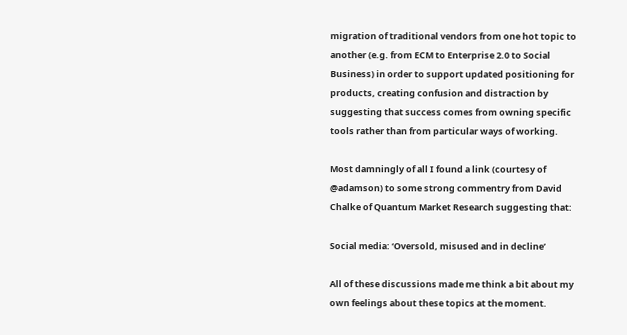migration of traditional vendors from one hot topic to another (e.g. from ECM to Enterprise 2.0 to Social Business) in order to support updated positioning for products, creating confusion and distraction by suggesting that success comes from owning specific tools rather than from particular ways of working.

Most damningly of all I found a link (courtesy of @adamson) to some strong commentry from David Chalke of Quantum Market Research suggesting that:

Social media: ‘Oversold, misused and in decline’

All of these discussions made me think a bit about my own feelings about these topics at the moment.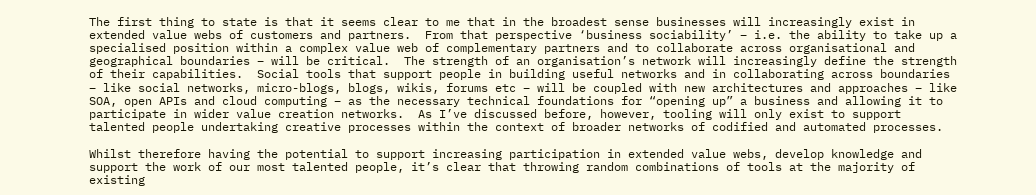The first thing to state is that it seems clear to me that in the broadest sense businesses will increasingly exist in extended value webs of customers and partners.  From that perspective ‘business sociability’ – i.e. the ability to take up a specialised position within a complex value web of complementary partners and to collaborate across organisational and geographical boundaries – will be critical.  The strength of an organisation’s network will increasingly define the strength of their capabilities.  Social tools that support people in building useful networks and in collaborating across boundaries – like social networks, micro-blogs, blogs, wikis, forums etc – will be coupled with new architectures and approaches – like SOA, open APIs and cloud computing – as the necessary technical foundations for “opening up” a business and allowing it to participate in wider value creation networks.  As I’ve discussed before, however, tooling will only exist to support talented people undertaking creative processes within the context of broader networks of codified and automated processes.

Whilst therefore having the potential to support increasing participation in extended value webs, develop knowledge and support the work of our most talented people, it’s clear that throwing random combinations of tools at the majority of existing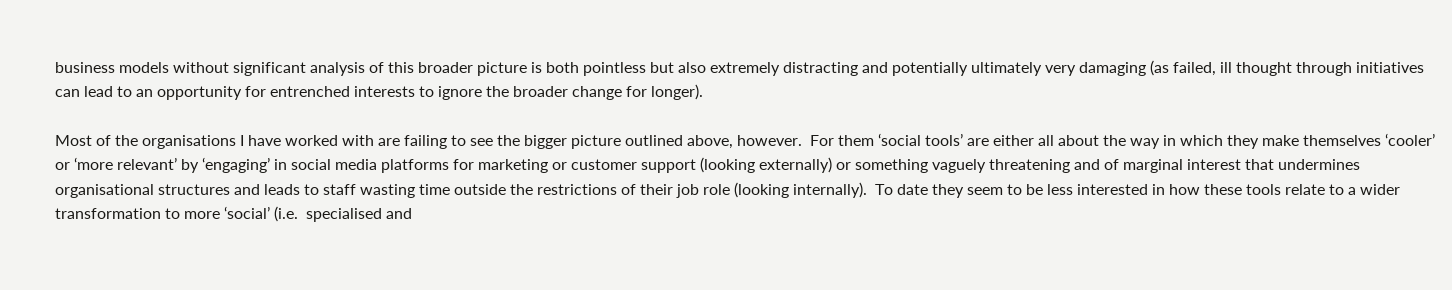business models without significant analysis of this broader picture is both pointless but also extremely distracting and potentially ultimately very damaging (as failed, ill thought through initiatives can lead to an opportunity for entrenched interests to ignore the broader change for longer).

Most of the organisations I have worked with are failing to see the bigger picture outlined above, however.  For them ‘social tools’ are either all about the way in which they make themselves ‘cooler’ or ‘more relevant’ by ‘engaging’ in social media platforms for marketing or customer support (looking externally) or something vaguely threatening and of marginal interest that undermines organisational structures and leads to staff wasting time outside the restrictions of their job role (looking internally).  To date they seem to be less interested in how these tools relate to a wider transformation to more ‘social’ (i.e.  specialised and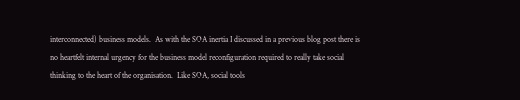interconnected) business models.  As with the SOA inertia I discussed in a previous blog post there is no heartfelt internal urgency for the business model reconfiguration required to really take social thinking to the heart of the organisation.  Like SOA, social tools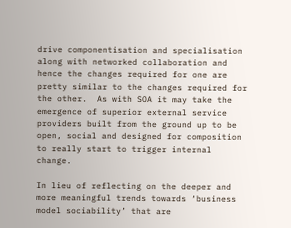drive componentisation and specialisation along with networked collaboration and hence the changes required for one are pretty similar to the changes required for the other.  As with SOA it may take the emergence of superior external service providers built from the ground up to be open, social and designed for composition to really start to trigger internal change.

In lieu of reflecting on the deeper and more meaningful trends towards ‘business model sociability’ that are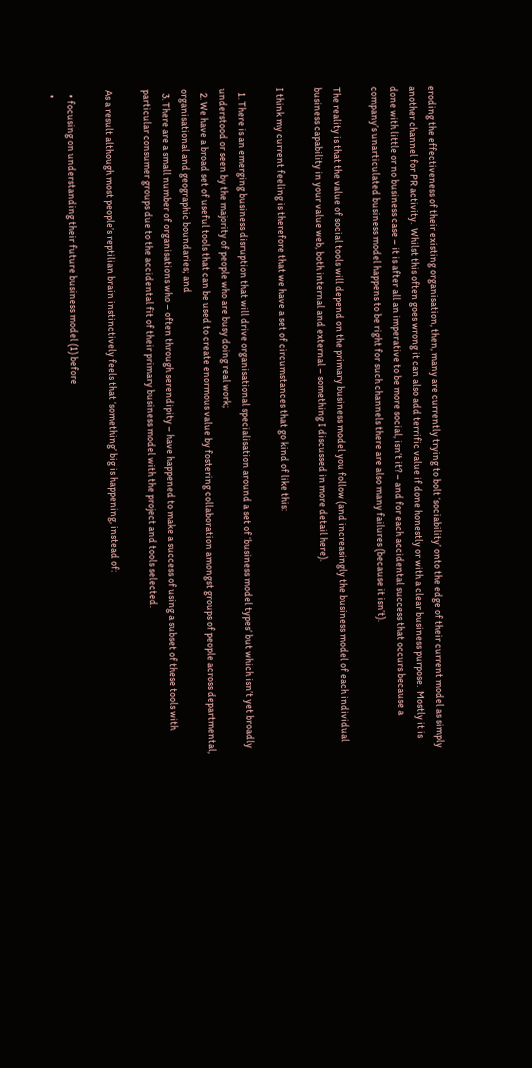eroding the effectiveness of their existing organisation, then, many are currently trying to bolt ‘sociability’ onto the edge of their current model as simply another channel for PR activity.  Whilst this often goes wrong it can also add terrific value if done honestly or with a clear business purpose.  Mostly it is done with little or no business case – it is after all an imperative to be more social, isn’t it? – and for each accidental success that occurs because a company’s unarticulated business model happens to be right for such channels there are also many failures (because it isn’t).

The reality is that the value of social tools will depend on the primary business model you follow (and increasingly the business model of each individual business capability in your value web, both internal and external – something I discussed in more detail here).

I think my current feeling is therefore that we have a set of circumstances that go kind of like this:

  1. There is an emerging business disruption that will drive organisational specialisation around a set of ‘business model types’ but which isn’t yet broadly understood or seen by the majority of people who are busy doing real work;
  2. We have a broad set of useful tools that can be used to create enormous value by fostering collaboration amongst groups of people across departmental, organisational and geographic boundaries; and
  3. There are a small number of organisations who – often through serendipity – have happened to make a success of using a subset of these tools with particular consumer groups due to the accidental fit of their primary business model with the project and tools selected.

As a result although most people’s reptilian brain instinctively feels that ‘something’ big is happening, instead of:

  • focusing on understanding their future business model (1) before
  •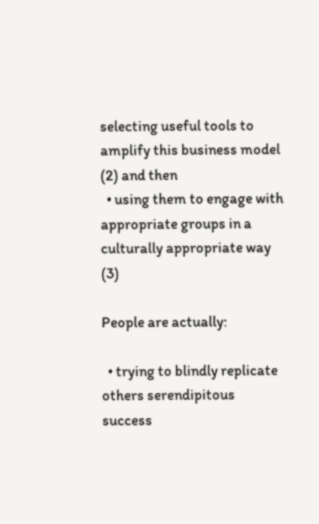selecting useful tools to amplify this business model (2) and then
  • using them to engage with appropriate groups in a culturally appropriate way (3)

People are actually:

  • trying to blindly replicate others serendipitous success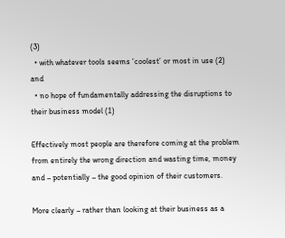(3)
  • with whatever tools seems ‘coolest’ or most in use (2) and
  • no hope of fundamentally addressing the disruptions to their business model (1)

Effectively most people are therefore coming at the problem from entirely the wrong direction and wasting time, money and – potentially – the good opinion of their customers.

More clearly – rather than looking at their business as a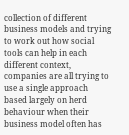collection of different business models and trying to work out how social tools can help in each different context, companies are all trying to use a single approach based largely on herd behaviour when their business model often has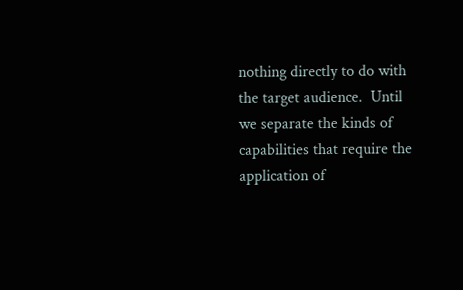nothing directly to do with the target audience.  Until we separate the kinds of capabilities that require the application of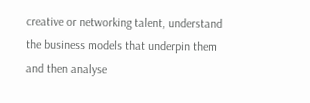creative or networking talent, understand the business models that underpin them and then analyse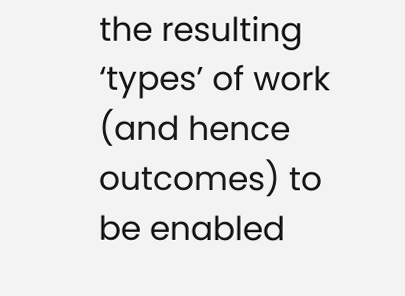the resulting ‘types’ of work (and hence outcomes) to be enabled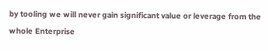by tooling we will never gain significant value or leverage from the whole Enterprise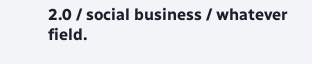2.0 / social business / whatever field.